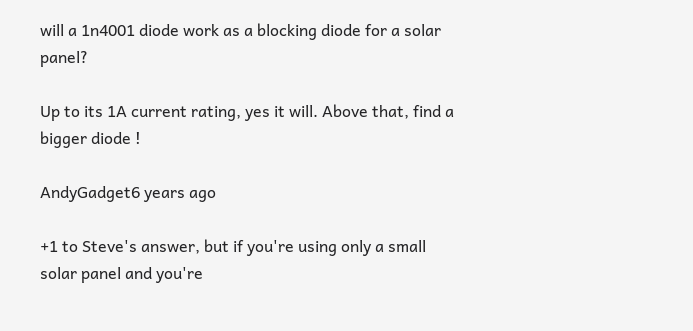will a 1n4001 diode work as a blocking diode for a solar panel?

Up to its 1A current rating, yes it will. Above that, find a bigger diode !

AndyGadget6 years ago

+1 to Steve's answer, but if you're using only a small solar panel and you're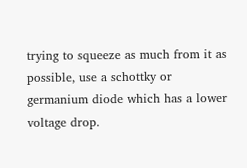trying to squeeze as much from it as possible, use a schottky or germanium diode which has a lower voltage drop.